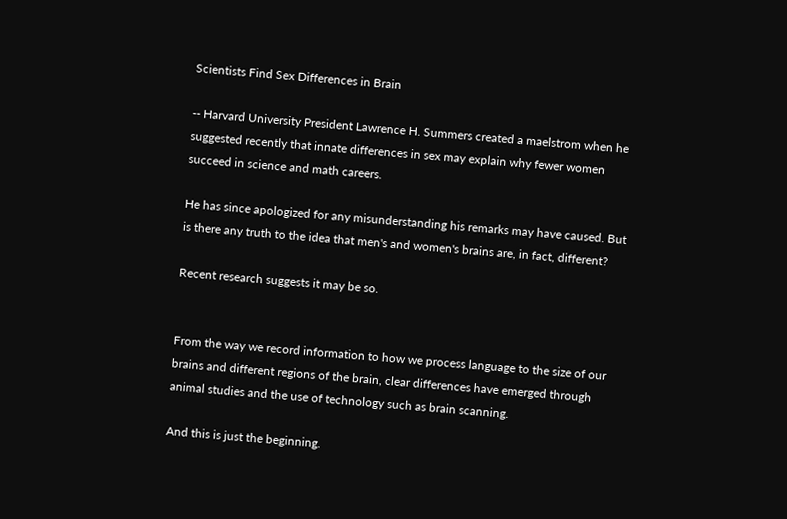Scientists Find Sex Differences in Brain

-- Harvard University President Lawrence H. Summers created a maelstrom when he suggested recently that innate differences in sex may explain why fewer women succeed in science and math careers.

He has since apologized for any misunderstanding his remarks may have caused. But is there any truth to the idea that men's and women's brains are, in fact, different?

Recent research suggests it may be so.


From the way we record information to how we process language to the size of our brains and different regions of the brain, clear differences have emerged through animal studies and the use of technology such as brain scanning.

And this is just the beginning.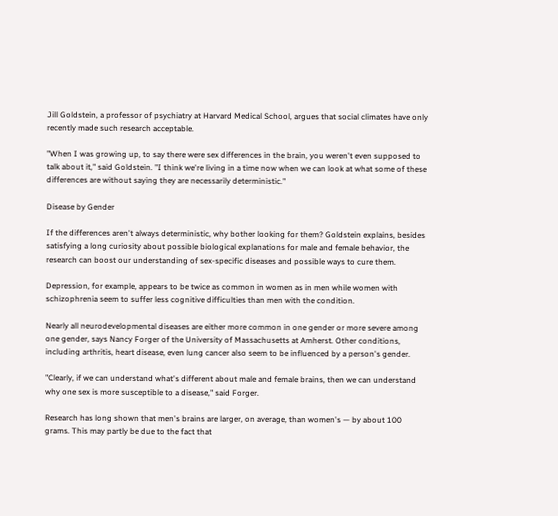Jill Goldstein, a professor of psychiatry at Harvard Medical School, argues that social climates have only recently made such research acceptable.

"When I was growing up, to say there were sex differences in the brain, you weren't even supposed to talk about it," said Goldstein. "I think we're living in a time now when we can look at what some of these differences are without saying they are necessarily deterministic."

Disease by Gender

If the differences aren't always deterministic, why bother looking for them? Goldstein explains, besides satisfying a long curiosity about possible biological explanations for male and female behavior, the research can boost our understanding of sex-specific diseases and possible ways to cure them.

Depression, for example, appears to be twice as common in women as in men while women with schizophrenia seem to suffer less cognitive difficulties than men with the condition.

Nearly all neurodevelopmental diseases are either more common in one gender or more severe among one gender, says Nancy Forger of the University of Massachusetts at Amherst. Other conditions, including arthritis, heart disease, even lung cancer also seem to be influenced by a person's gender.

"Clearly, if we can understand what's different about male and female brains, then we can understand why one sex is more susceptible to a disease," said Forger.

Research has long shown that men's brains are larger, on average, than women's — by about 100 grams. This may partly be due to the fact that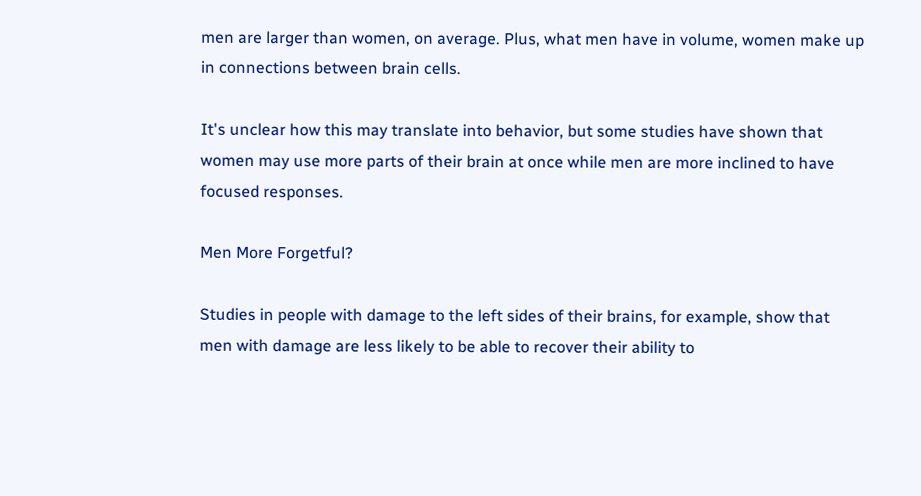men are larger than women, on average. Plus, what men have in volume, women make up in connections between brain cells.

It's unclear how this may translate into behavior, but some studies have shown that women may use more parts of their brain at once while men are more inclined to have focused responses.

Men More Forgetful?

Studies in people with damage to the left sides of their brains, for example, show that men with damage are less likely to be able to recover their ability to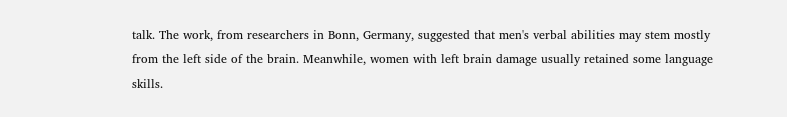talk. The work, from researchers in Bonn, Germany, suggested that men's verbal abilities may stem mostly from the left side of the brain. Meanwhile, women with left brain damage usually retained some language skills.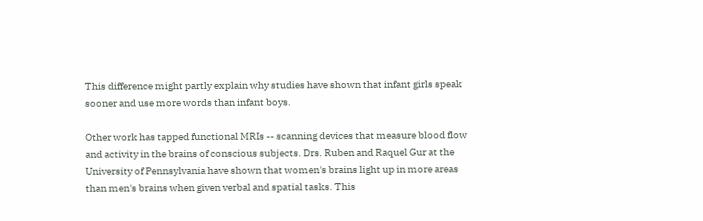This difference might partly explain why studies have shown that infant girls speak sooner and use more words than infant boys.

Other work has tapped functional MRIs -- scanning devices that measure blood flow and activity in the brains of conscious subjects. Drs. Ruben and Raquel Gur at the University of Pennsylvania have shown that women's brains light up in more areas than men's brains when given verbal and spatial tasks. This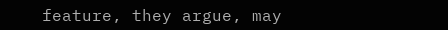feature, they argue, may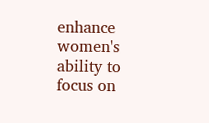enhance women's ability to focus on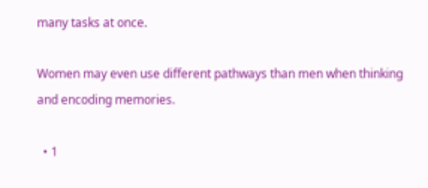many tasks at once.

Women may even use different pathways than men when thinking and encoding memories.

  • 1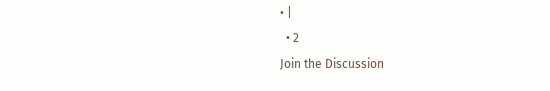• |
  • 2
Join the Discussion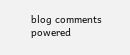blog comments powered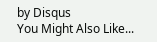by Disqus
You Might Also Like...